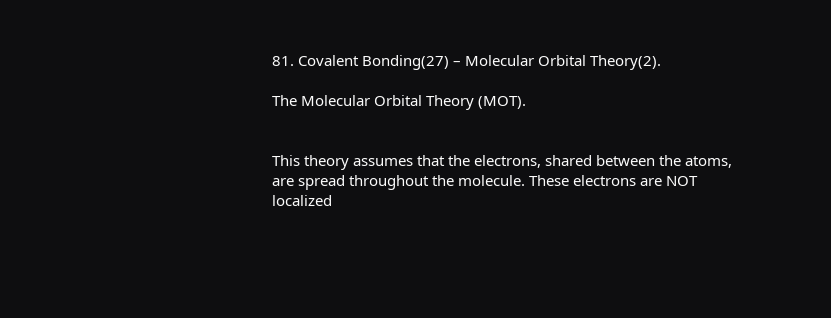81. Covalent Bonding(27) – Molecular Orbital Theory(2).

The Molecular Orbital Theory (MOT).


This theory assumes that the electrons, shared between the atoms, are spread throughout the molecule. These electrons are NOT localized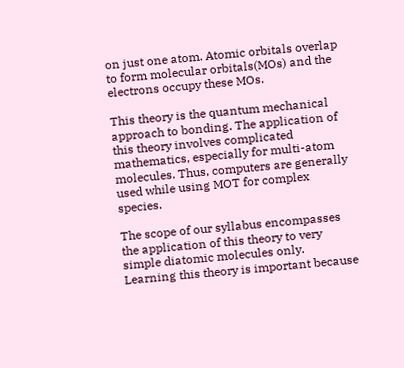on just one atom. Atomic orbitals overlap to form molecular orbitals(MOs) and the electrons occupy these MOs.

This theory is the quantum mechanical approach to bonding. The application of this theory involves complicated mathematics, especially for multi-atom molecules. Thus, computers are generally used while using MOT for complex species.

The scope of our syllabus encompasses the application of this theory to very simple diatomic molecules only. Learning this theory is important because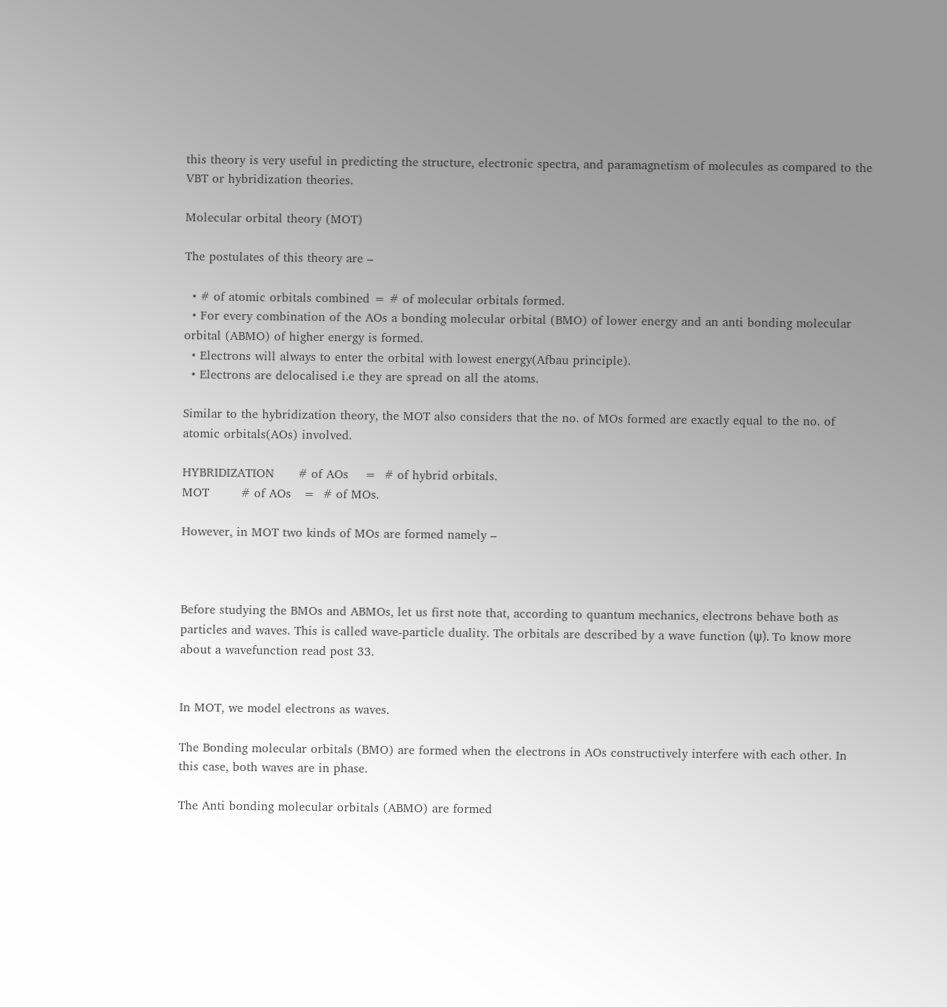this theory is very useful in predicting the structure, electronic spectra, and paramagnetism of molecules as compared to the VBT or hybridization theories.

Molecular orbital theory (MOT)

The postulates of this theory are –

  • # of atomic orbitals combined = # of molecular orbitals formed.
  • For every combination of the AOs a bonding molecular orbital (BMO) of lower energy and an anti bonding molecular orbital (ABMO) of higher energy is formed.
  • Electrons will always to enter the orbital with lowest energy(Afbau principle).
  • Electrons are delocalised i.e they are spread on all the atoms.

Similar to the hybridization theory, the MOT also considers that the no. of MOs formed are exactly equal to the no. of atomic orbitals(AOs) involved.

HYBRIDIZATION      # of AOs    =  # of hybrid orbitals.
MOT        # of AOs   =  # of MOs.

However, in MOT two kinds of MOs are formed namely –



Before studying the BMOs and ABMOs, let us first note that, according to quantum mechanics, electrons behave both as particles and waves. This is called wave-particle duality. The orbitals are described by a wave function (ψ). To know more about a wavefunction read post 33.


In MOT, we model electrons as waves.

The Bonding molecular orbitals (BMO) are formed when the electrons in AOs constructively interfere with each other. In this case, both waves are in phase.

The Anti bonding molecular orbitals (ABMO) are formed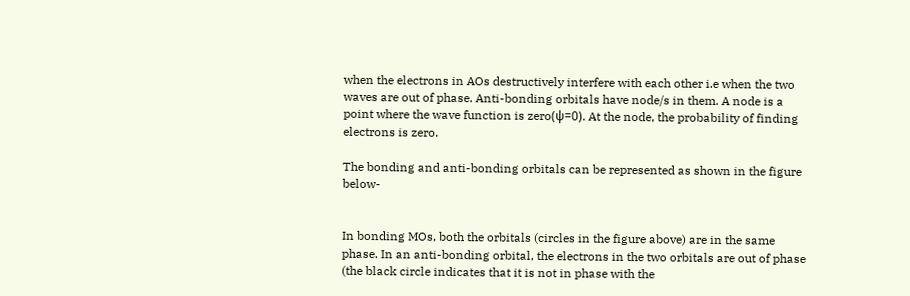when the electrons in AOs destructively interfere with each other i.e when the two waves are out of phase. Anti-bonding orbitals have node/s in them. A node is a point where the wave function is zero(ψ=0). At the node, the probability of finding electrons is zero.

The bonding and anti-bonding orbitals can be represented as shown in the figure below-


In bonding MOs, both the orbitals (circles in the figure above) are in the same phase. In an anti-bonding orbital, the electrons in the two orbitals are out of phase (the black circle indicates that it is not in phase with the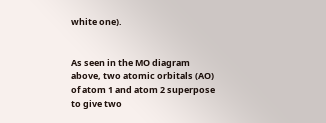white one).


As seen in the MO diagram above, two atomic orbitals (AO) of atom 1 and atom 2 superpose to give two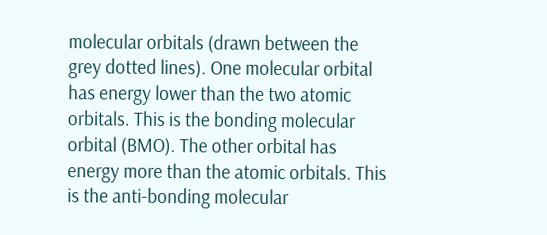molecular orbitals (drawn between the grey dotted lines). One molecular orbital has energy lower than the two atomic orbitals. This is the bonding molecular orbital (BMO). The other orbital has energy more than the atomic orbitals. This is the anti-bonding molecular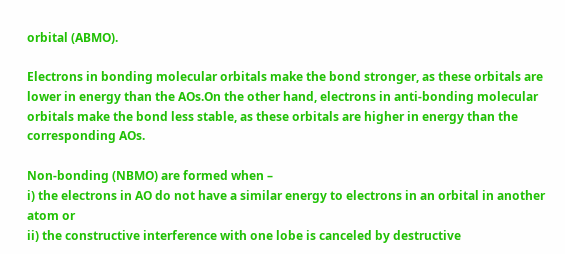orbital (ABMO).

Electrons in bonding molecular orbitals make the bond stronger, as these orbitals are lower in energy than the AOs.On the other hand, electrons in anti-bonding molecular orbitals make the bond less stable, as these orbitals are higher in energy than the corresponding AOs.

Non-bonding (NBMO) are formed when –
i) the electrons in AO do not have a similar energy to electrons in an orbital in another atom or
ii) the constructive interference with one lobe is canceled by destructive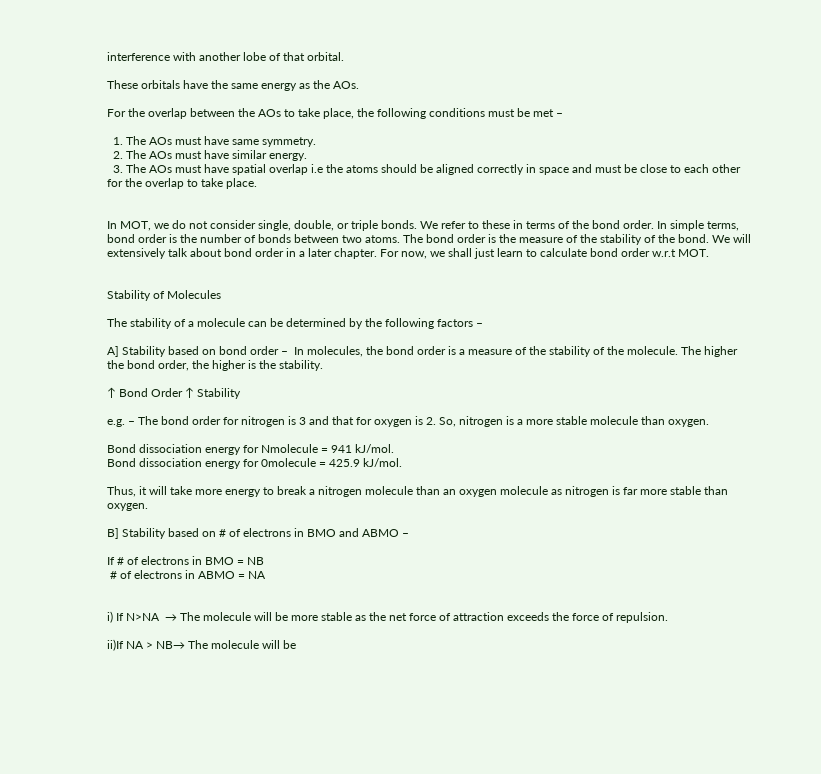interference with another lobe of that orbital.

These orbitals have the same energy as the AOs.

For the overlap between the AOs to take place, the following conditions must be met –

  1. The AOs must have same symmetry.
  2. The AOs must have similar energy.
  3. The AOs must have spatial overlap i.e the atoms should be aligned correctly in space and must be close to each other for the overlap to take place.


In MOT, we do not consider single, double, or triple bonds. We refer to these in terms of the bond order. In simple terms, bond order is the number of bonds between two atoms. The bond order is the measure of the stability of the bond. We will extensively talk about bond order in a later chapter. For now, we shall just learn to calculate bond order w.r.t MOT.


Stability of Molecules

The stability of a molecule can be determined by the following factors –

A] Stability based on bond order –  In molecules, the bond order is a measure of the stability of the molecule. The higher the bond order, the higher is the stability.

↑ Bond Order ↑ Stability

e.g. – The bond order for nitrogen is 3 and that for oxygen is 2. So, nitrogen is a more stable molecule than oxygen.

Bond dissociation energy for Nmolecule = 941 kJ/mol.
Bond dissociation energy for 0molecule = 425.9 kJ/mol.

Thus, it will take more energy to break a nitrogen molecule than an oxygen molecule as nitrogen is far more stable than oxygen.

B] Stability based on # of electrons in BMO and ABMO –

If # of electrons in BMO = NB
 # of electrons in ABMO = NA


i) If N>NA  → The molecule will be more stable as the net force of attraction exceeds the force of repulsion.

ii)If NA > NB→ The molecule will be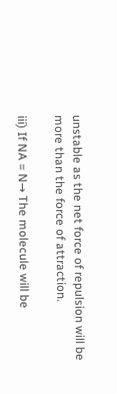unstable as the net force of repulsion will be more than the force of attraction.

iii) If NA = N→ The molecule will be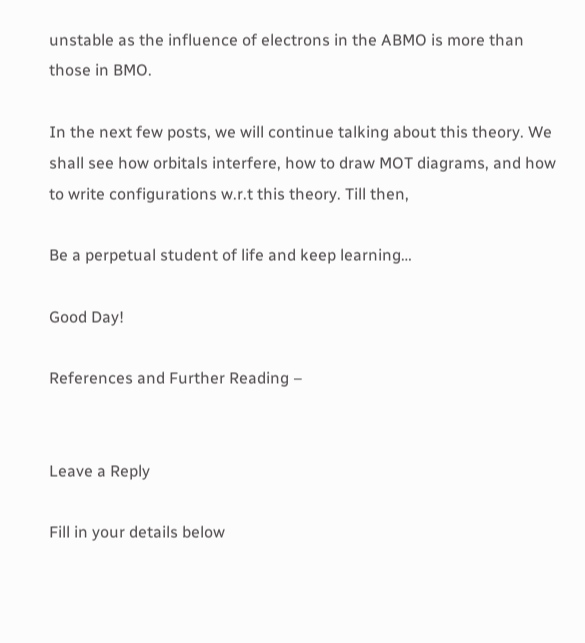unstable as the influence of electrons in the ABMO is more than those in BMO.

In the next few posts, we will continue talking about this theory. We shall see how orbitals interfere, how to draw MOT diagrams, and how to write configurations w.r.t this theory. Till then,

Be a perpetual student of life and keep learning…

Good Day!

References and Further Reading –


Leave a Reply

Fill in your details below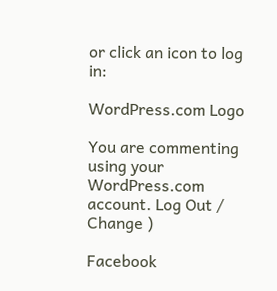or click an icon to log in:

WordPress.com Logo

You are commenting using your WordPress.com account. Log Out /  Change )

Facebook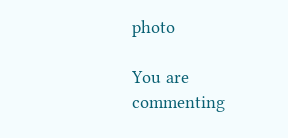photo

You are commenting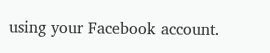using your Facebook account.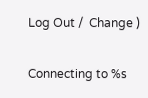Log Out /  Change )

Connecting to %s